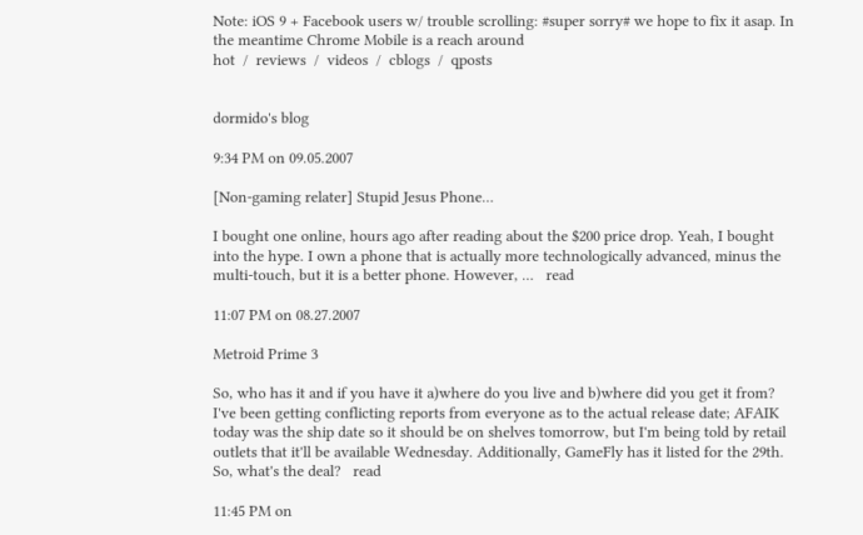Note: iOS 9 + Facebook users w/ trouble scrolling: #super sorry# we hope to fix it asap. In the meantime Chrome Mobile is a reach around
hot  /  reviews  /  videos  /  cblogs  /  qposts


dormido's blog

9:34 PM on 09.05.2007

[Non-gaming relater] Stupid Jesus Phone...

I bought one online, hours ago after reading about the $200 price drop. Yeah, I bought into the hype. I own a phone that is actually more technologically advanced, minus the multi-touch, but it is a better phone. However, ...   read

11:07 PM on 08.27.2007

Metroid Prime 3

So, who has it and if you have it a)where do you live and b)where did you get it from? I've been getting conflicting reports from everyone as to the actual release date; AFAIK today was the ship date so it should be on shelves tomorrow, but I'm being told by retail outlets that it'll be available Wednesday. Additionally, GameFly has it listed for the 29th. So, what's the deal?   read

11:45 PM on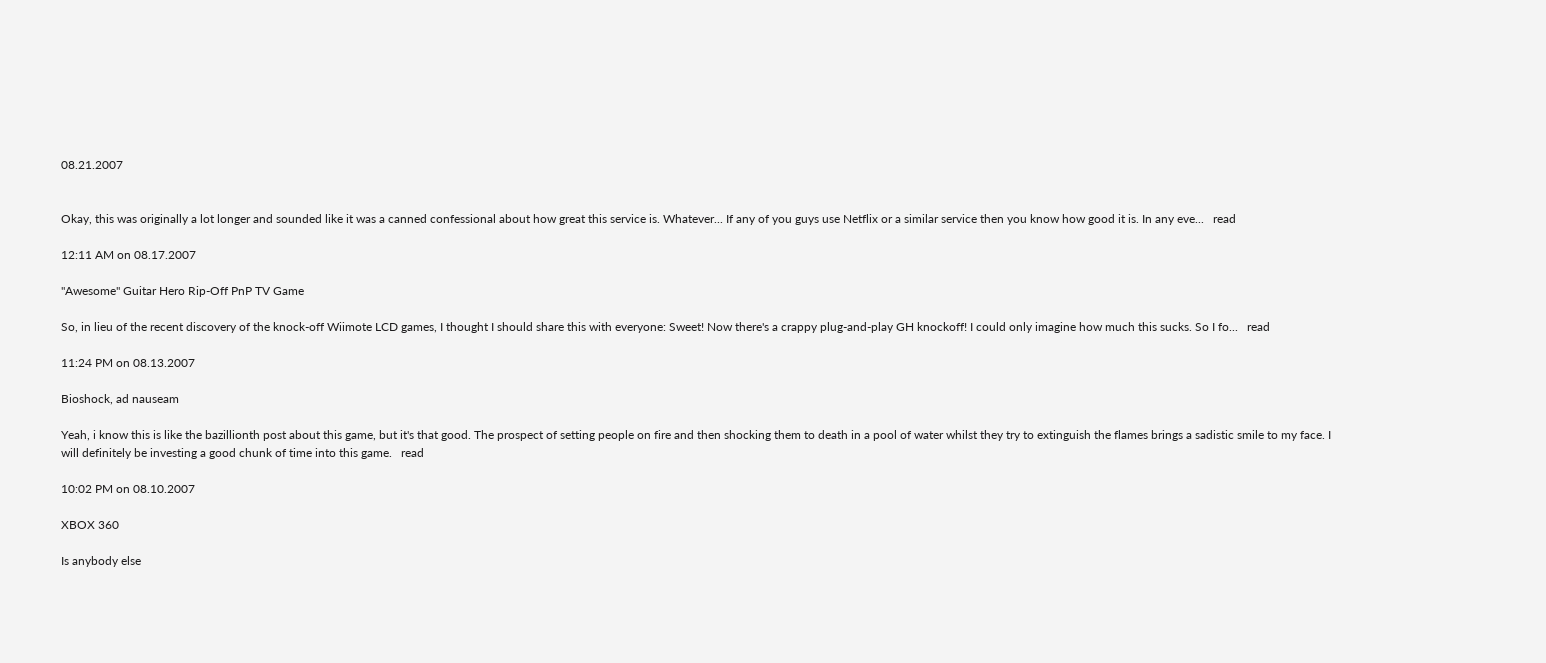08.21.2007


Okay, this was originally a lot longer and sounded like it was a canned confessional about how great this service is. Whatever... If any of you guys use Netflix or a similar service then you know how good it is. In any eve...   read

12:11 AM on 08.17.2007

"Awesome" Guitar Hero Rip-Off PnP TV Game

So, in lieu of the recent discovery of the knock-off Wiimote LCD games, I thought I should share this with everyone: Sweet! Now there's a crappy plug-and-play GH knockoff! I could only imagine how much this sucks. So I fo...   read

11:24 PM on 08.13.2007

Bioshock, ad nauseam

Yeah, i know this is like the bazillionth post about this game, but it's that good. The prospect of setting people on fire and then shocking them to death in a pool of water whilst they try to extinguish the flames brings a sadistic smile to my face. I will definitely be investing a good chunk of time into this game.   read

10:02 PM on 08.10.2007

XBOX 360

Is anybody else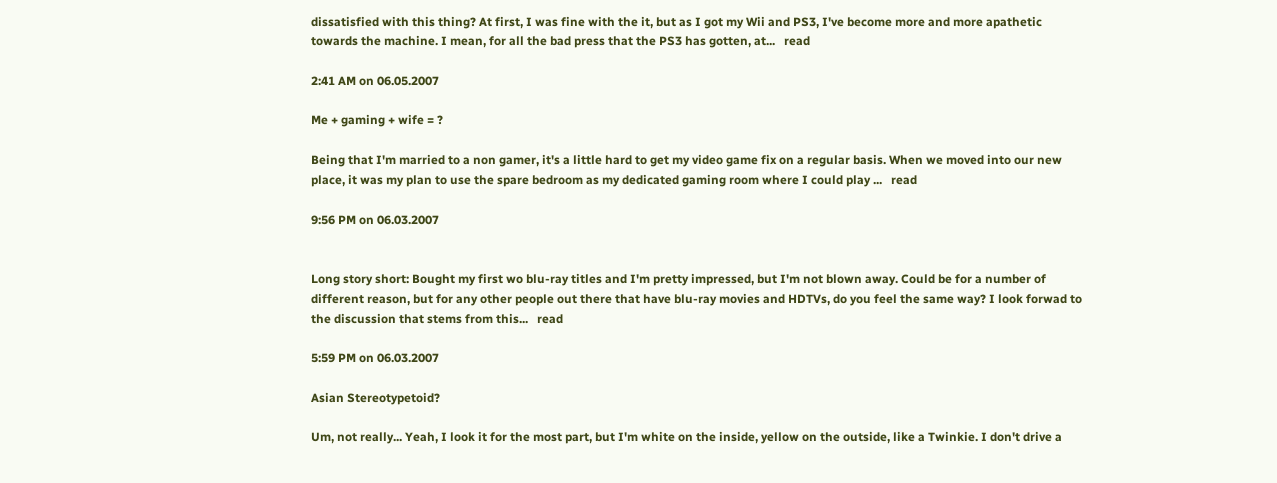dissatisfied with this thing? At first, I was fine with the it, but as I got my Wii and PS3, I've become more and more apathetic towards the machine. I mean, for all the bad press that the PS3 has gotten, at...   read

2:41 AM on 06.05.2007

Me + gaming + wife = ?

Being that I'm married to a non gamer, it's a little hard to get my video game fix on a regular basis. When we moved into our new place, it was my plan to use the spare bedroom as my dedicated gaming room where I could play ...   read

9:56 PM on 06.03.2007


Long story short: Bought my first wo blu-ray titles and I'm pretty impressed, but I'm not blown away. Could be for a number of different reason, but for any other people out there that have blu-ray movies and HDTVs, do you feel the same way? I look forwad to the discussion that stems from this...   read

5:59 PM on 06.03.2007

Asian Stereotypetoid?

Um, not really... Yeah, I look it for the most part, but I'm white on the inside, yellow on the outside, like a Twinkie. I don't drive a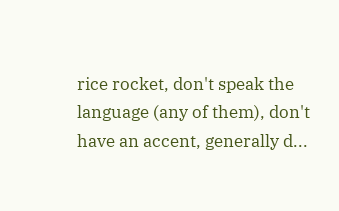rice rocket, don't speak the language (any of them), don't have an accent, generally d...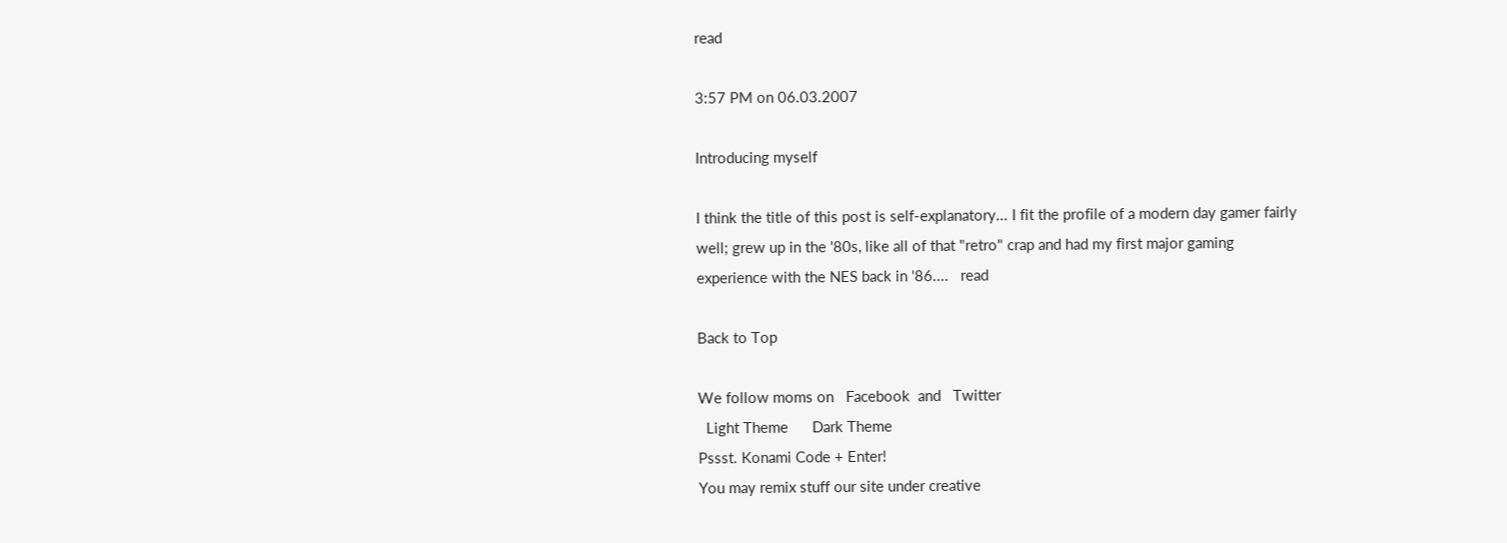read

3:57 PM on 06.03.2007

Introducing myself

I think the title of this post is self-explanatory... I fit the profile of a modern day gamer fairly well; grew up in the '80s, like all of that "retro" crap and had my first major gaming experience with the NES back in '86....   read

Back to Top

We follow moms on   Facebook  and   Twitter
  Light Theme      Dark Theme
Pssst. Konami Code + Enter!
You may remix stuff our site under creative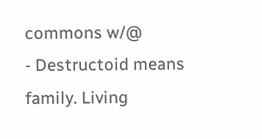commons w/@
- Destructoid means family. Living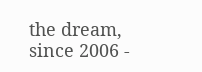the dream, since 2006 -